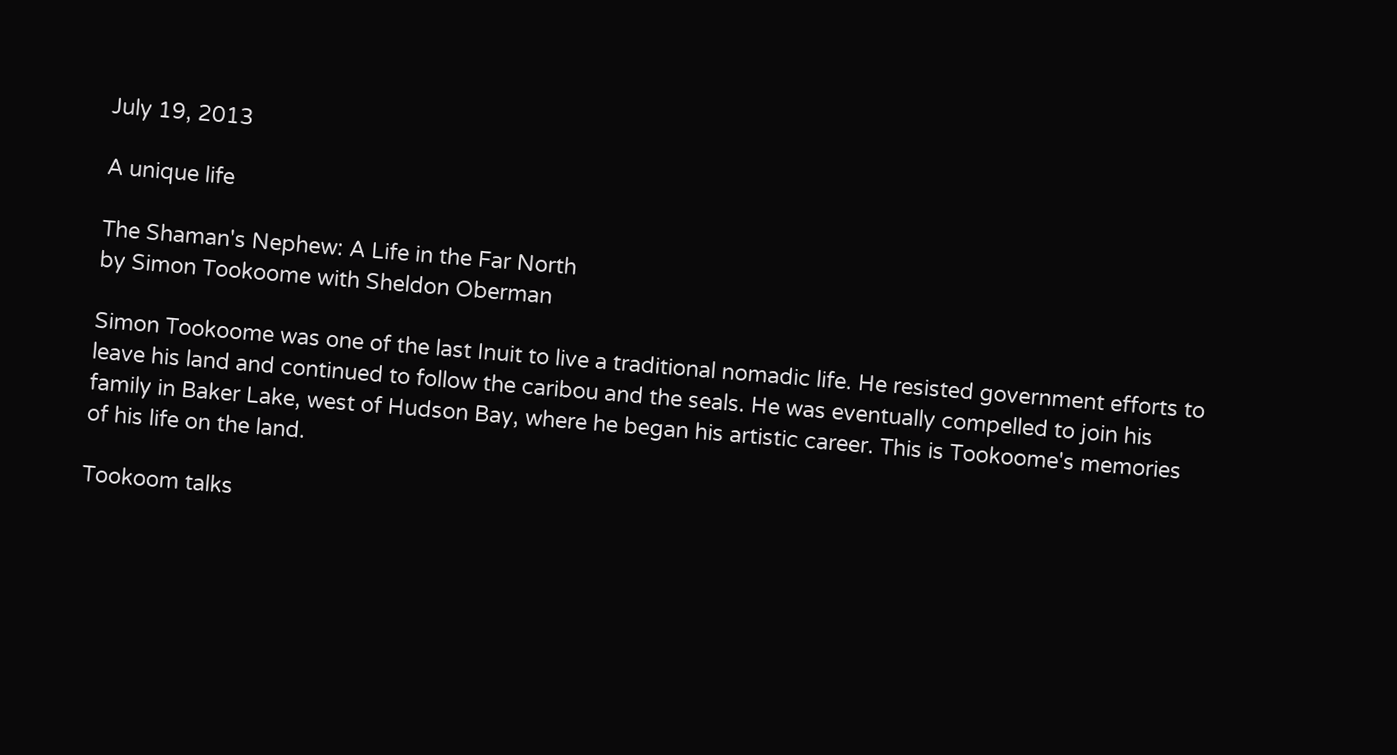July 19, 2013

A unique life

The Shaman's Nephew: A Life in the Far North
by Simon Tookoome with Sheldon Oberman

Simon Tookoome was one of the last Inuit to live a traditional nomadic life. He resisted government efforts to leave his land and continued to follow the caribou and the seals. He was eventually compelled to join his family in Baker Lake, west of Hudson Bay, where he began his artistic career. This is Tookoome's memories of his life on the land.

Tookoom talks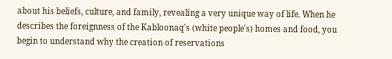about his beliefs, culture, and family, revealing a very unique way of life. When he describes the foreignness of the Kabloonaq's (white people's) homes and food, you begin to understand why the creation of reservations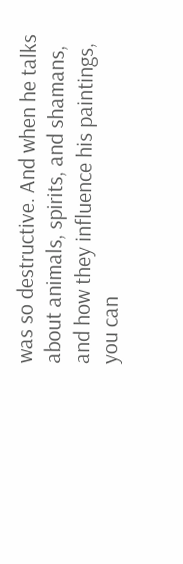was so destructive. And when he talks about animals, spirits, and shamans, and how they influence his paintings, you can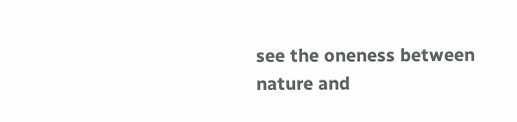see the oneness between nature and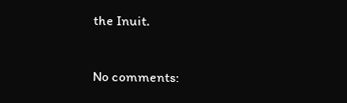the Inuit.

No comments: